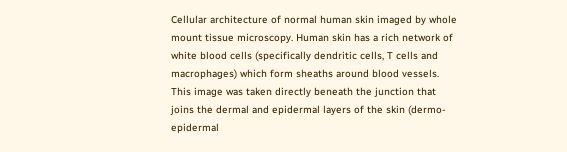Cellular architecture of normal human skin imaged by whole mount tissue microscopy. Human skin has a rich network of white blood cells (specifically dendritic cells, T cells and macrophages) which form sheaths around blood vessels. This image was taken directly beneath the junction that joins the dermal and epidermal layers of the skin (dermo-epidermal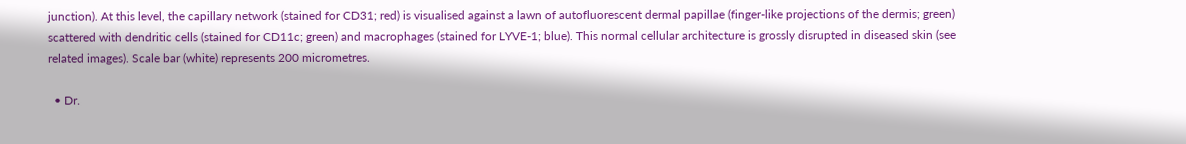junction). At this level, the capillary network (stained for CD31; red) is visualised against a lawn of autofluorescent dermal papillae (finger-like projections of the dermis; green) scattered with dendritic cells (stained for CD11c; green) and macrophages (stained for LYVE-1; blue). This normal cellular architecture is grossly disrupted in diseased skin (see related images). Scale bar (white) represents 200 micrometres.

  • Dr.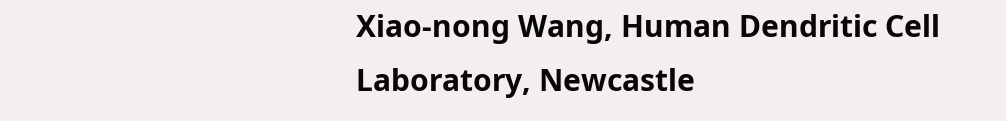Xiao-nong Wang, Human Dendritic Cell Laboratory, Newcastle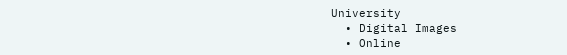University
  • Digital Images
  • Online